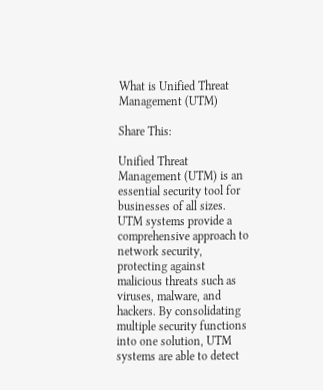What is Unified Threat Management (UTM)

Share This:

Unified Threat Management (UTM) is an essential security tool for businesses of all sizes. UTM systems provide a comprehensive approach to network security, protecting against malicious threats such as viruses, malware, and hackers. By consolidating multiple security functions into one solution, UTM systems are able to detect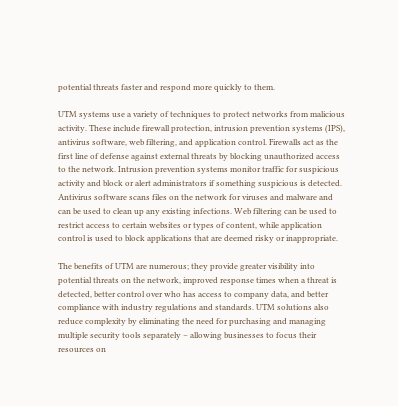potential threats faster and respond more quickly to them.

UTM systems use a variety of techniques to protect networks from malicious activity. These include firewall protection, intrusion prevention systems (IPS), antivirus software, web filtering, and application control. Firewalls act as the first line of defense against external threats by blocking unauthorized access to the network. Intrusion prevention systems monitor traffic for suspicious activity and block or alert administrators if something suspicious is detected. Antivirus software scans files on the network for viruses and malware and can be used to clean up any existing infections. Web filtering can be used to restrict access to certain websites or types of content, while application control is used to block applications that are deemed risky or inappropriate.

The benefits of UTM are numerous; they provide greater visibility into potential threats on the network, improved response times when a threat is detected, better control over who has access to company data, and better compliance with industry regulations and standards. UTM solutions also reduce complexity by eliminating the need for purchasing and managing multiple security tools separately – allowing businesses to focus their resources on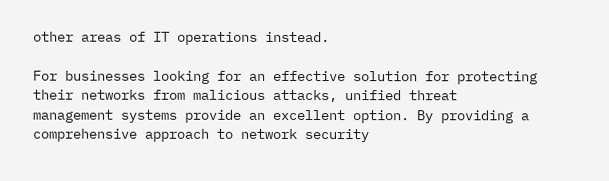other areas of IT operations instead.

For businesses looking for an effective solution for protecting their networks from malicious attacks, unified threat management systems provide an excellent option. By providing a comprehensive approach to network security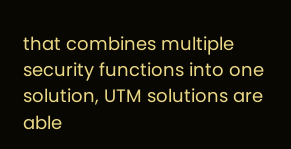that combines multiple security functions into one solution, UTM solutions are able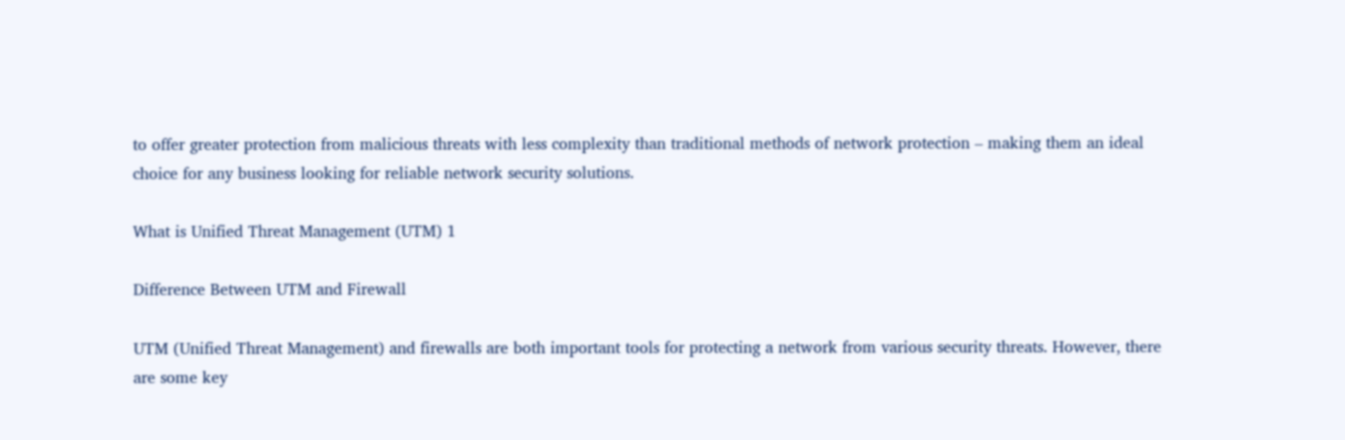to offer greater protection from malicious threats with less complexity than traditional methods of network protection – making them an ideal choice for any business looking for reliable network security solutions.

What is Unified Threat Management (UTM) 1

Difference Between UTM and Firewall

UTM (Unified Threat Management) and firewalls are both important tools for protecting a network from various security threats. However, there are some key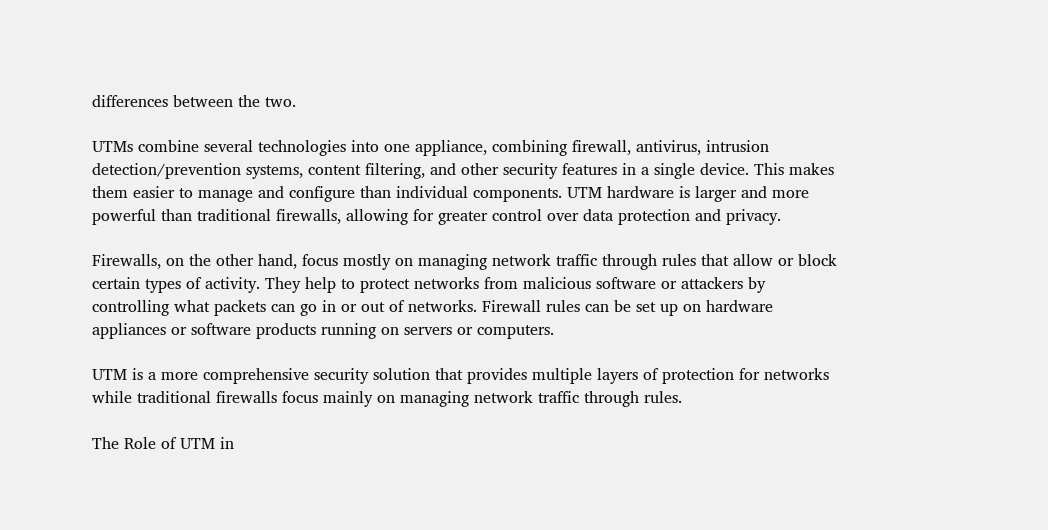differences between the two.

UTMs combine several technologies into one appliance, combining firewall, antivirus, intrusion detection/prevention systems, content filtering, and other security features in a single device. This makes them easier to manage and configure than individual components. UTM hardware is larger and more powerful than traditional firewalls, allowing for greater control over data protection and privacy.

Firewalls, on the other hand, focus mostly on managing network traffic through rules that allow or block certain types of activity. They help to protect networks from malicious software or attackers by controlling what packets can go in or out of networks. Firewall rules can be set up on hardware appliances or software products running on servers or computers.

UTM is a more comprehensive security solution that provides multiple layers of protection for networks while traditional firewalls focus mainly on managing network traffic through rules.

The Role of UTM in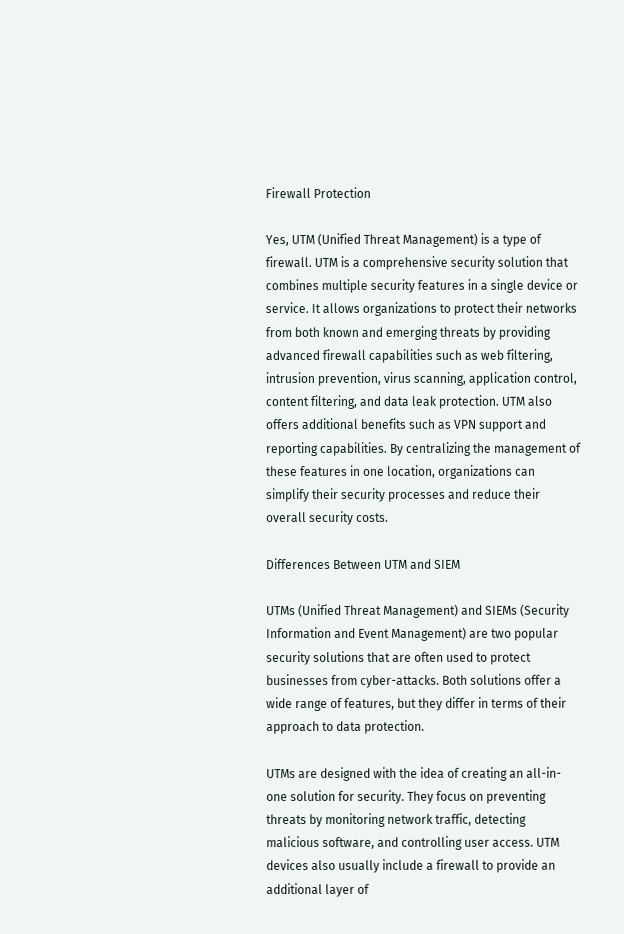Firewall Protection

Yes, UTM (Unified Threat Management) is a type of firewall. UTM is a comprehensive security solution that combines multiple security features in a single device or service. It allows organizations to protect their networks from both known and emerging threats by providing advanced firewall capabilities such as web filtering, intrusion prevention, virus scanning, application control, content filtering, and data leak protection. UTM also offers additional benefits such as VPN support and reporting capabilities. By centralizing the management of these features in one location, organizations can simplify their security processes and reduce their overall security costs.

Differences Between UTM and SIEM

UTMs (Unified Threat Management) and SIEMs (Security Information and Event Management) are two popular security solutions that are often used to protect businesses from cyber-attacks. Both solutions offer a wide range of features, but they differ in terms of their approach to data protection.

UTMs are designed with the idea of creating an all-in-one solution for security. They focus on preventing threats by monitoring network traffic, detecting malicious software, and controlling user access. UTM devices also usually include a firewall to provide an additional layer of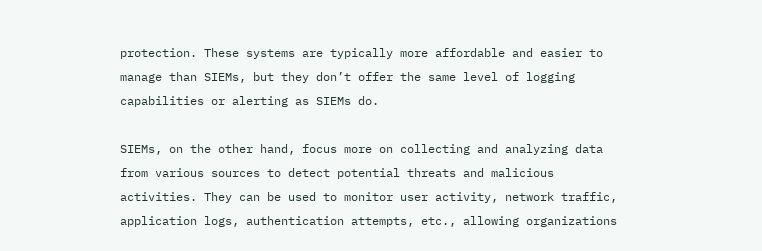protection. These systems are typically more affordable and easier to manage than SIEMs, but they don’t offer the same level of logging capabilities or alerting as SIEMs do.

SIEMs, on the other hand, focus more on collecting and analyzing data from various sources to detect potential threats and malicious activities. They can be used to monitor user activity, network traffic, application logs, authentication attempts, etc., allowing organizations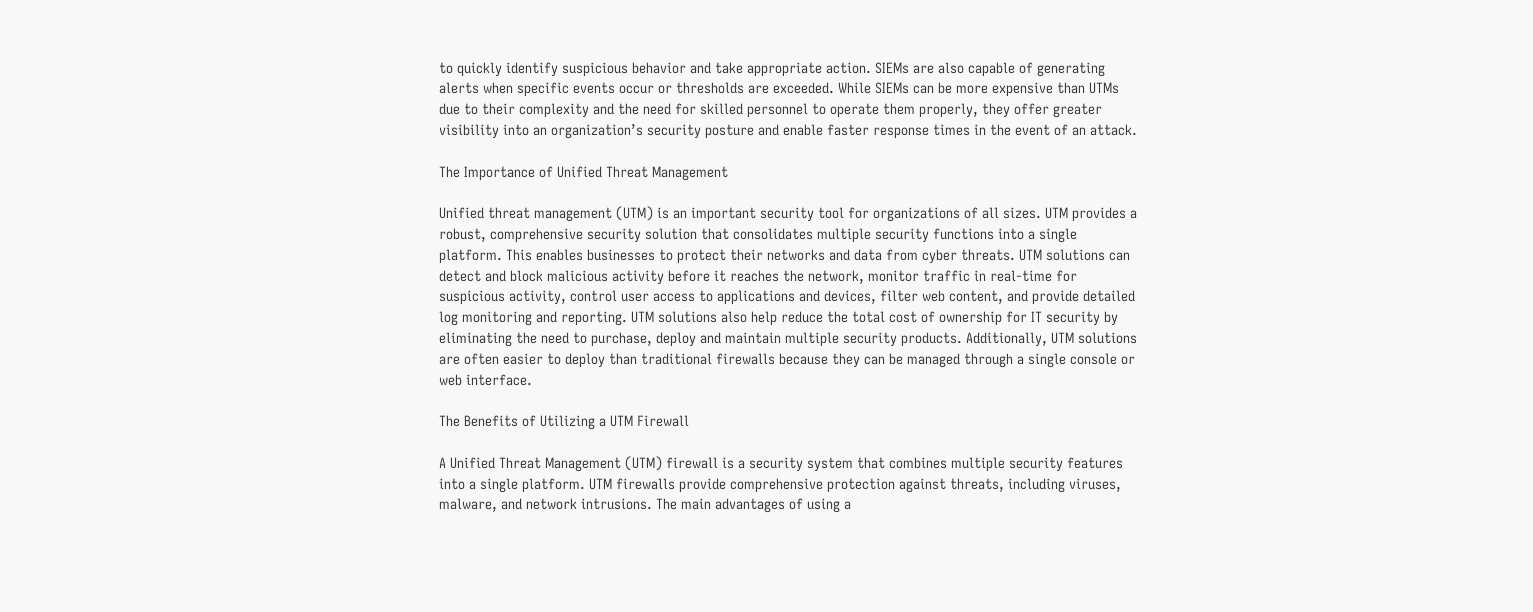to quickly identify suspicious behavior and take appropriate action. SIEMs are also capable of generating alerts when specific events occur or thresholds are exceeded. While SIEMs can be more expensive than UTMs due to their complexity and the need for skilled personnel to operate them properly, they offer greater visibility into an organization’s security posture and enable faster response times in the event of an attack.

The Importance of Unified Threat Management

Unified threat management (UTM) is an important security tool for organizations of all sizes. UTM provides a robust, comprehensive security solution that consolidates multiple security functions into a single platform. This enables businesses to protect their networks and data from cyber threats. UTM solutions can detect and block malicious activity before it reaches the network, monitor traffic in real-time for suspicious activity, control user access to applications and devices, filter web content, and provide detailed log monitoring and reporting. UTM solutions also help reduce the total cost of ownership for IT security by eliminating the need to purchase, deploy and maintain multiple security products. Additionally, UTM solutions are often easier to deploy than traditional firewalls because they can be managed through a single console or web interface.

The Benefits of Utilizing a UTM Firewall

A Unified Threat Management (UTM) firewall is a security system that combines multiple security features into a single platform. UTM firewalls provide comprehensive protection against threats, including viruses, malware, and network intrusions. The main advantages of using a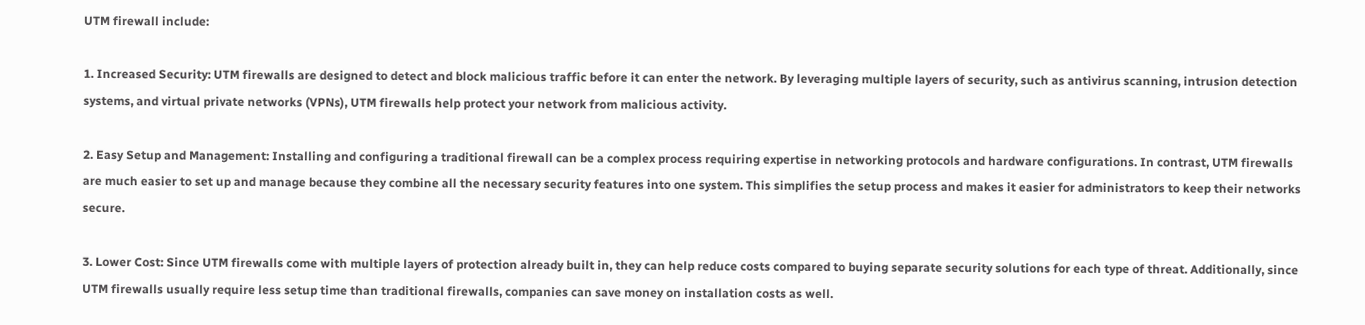UTM firewall include:

1. Increased Security: UTM firewalls are designed to detect and block malicious traffic before it can enter the network. By leveraging multiple layers of security, such as antivirus scanning, intrusion detection systems, and virtual private networks (VPNs), UTM firewalls help protect your network from malicious activity.

2. Easy Setup and Management: Installing and configuring a traditional firewall can be a complex process requiring expertise in networking protocols and hardware configurations. In contrast, UTM firewalls are much easier to set up and manage because they combine all the necessary security features into one system. This simplifies the setup process and makes it easier for administrators to keep their networks secure.

3. Lower Cost: Since UTM firewalls come with multiple layers of protection already built in, they can help reduce costs compared to buying separate security solutions for each type of threat. Additionally, since UTM firewalls usually require less setup time than traditional firewalls, companies can save money on installation costs as well.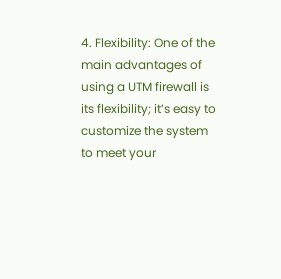4. Flexibility: One of the main advantages of using a UTM firewall is its flexibility; it’s easy to customize the system to meet your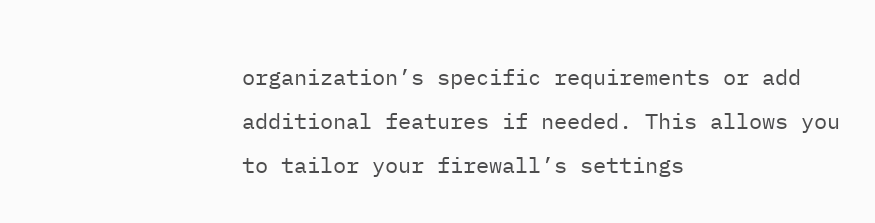organization’s specific requirements or add additional features if needed. This allows you to tailor your firewall’s settings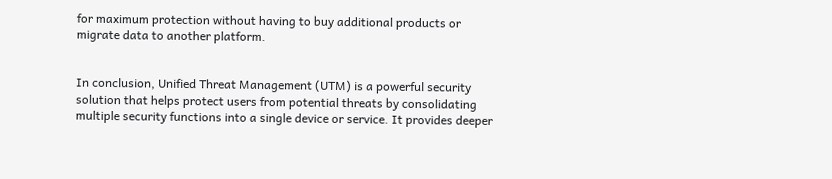for maximum protection without having to buy additional products or migrate data to another platform.


In conclusion, Unified Threat Management (UTM) is a powerful security solution that helps protect users from potential threats by consolidating multiple security functions into a single device or service. It provides deeper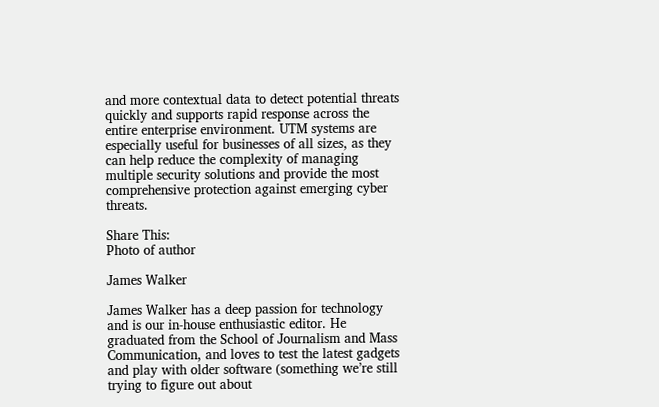and more contextual data to detect potential threats quickly and supports rapid response across the entire enterprise environment. UTM systems are especially useful for businesses of all sizes, as they can help reduce the complexity of managing multiple security solutions and provide the most comprehensive protection against emerging cyber threats.

Share This:
Photo of author

James Walker

James Walker has a deep passion for technology and is our in-house enthusiastic editor. He graduated from the School of Journalism and Mass Communication, and loves to test the latest gadgets and play with older software (something we’re still trying to figure out about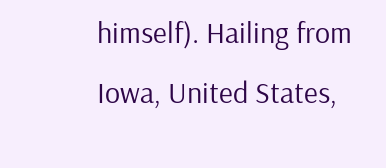himself). Hailing from Iowa, United States,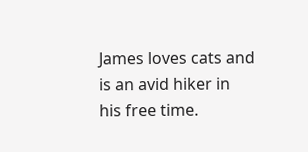James loves cats and is an avid hiker in his free time.